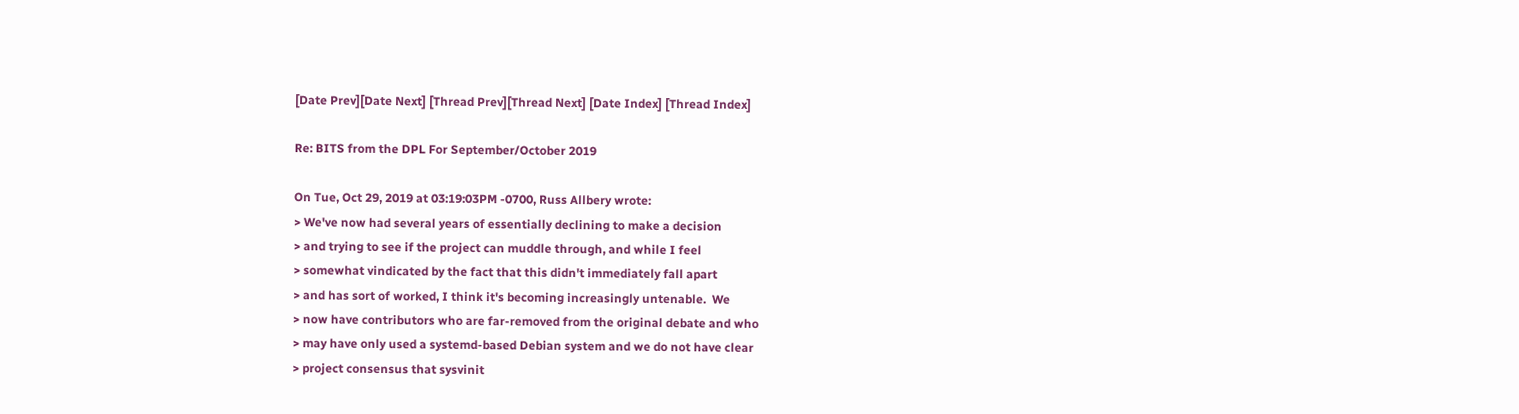[Date Prev][Date Next] [Thread Prev][Thread Next] [Date Index] [Thread Index]

Re: BITS from the DPL For September/October 2019

On Tue, Oct 29, 2019 at 03:19:03PM -0700, Russ Allbery wrote:
> We've now had several years of essentially declining to make a decision
> and trying to see if the project can muddle through, and while I feel
> somewhat vindicated by the fact that this didn't immediately fall apart
> and has sort of worked, I think it's becoming increasingly untenable.  We
> now have contributors who are far-removed from the original debate and who
> may have only used a systemd-based Debian system and we do not have clear
> project consensus that sysvinit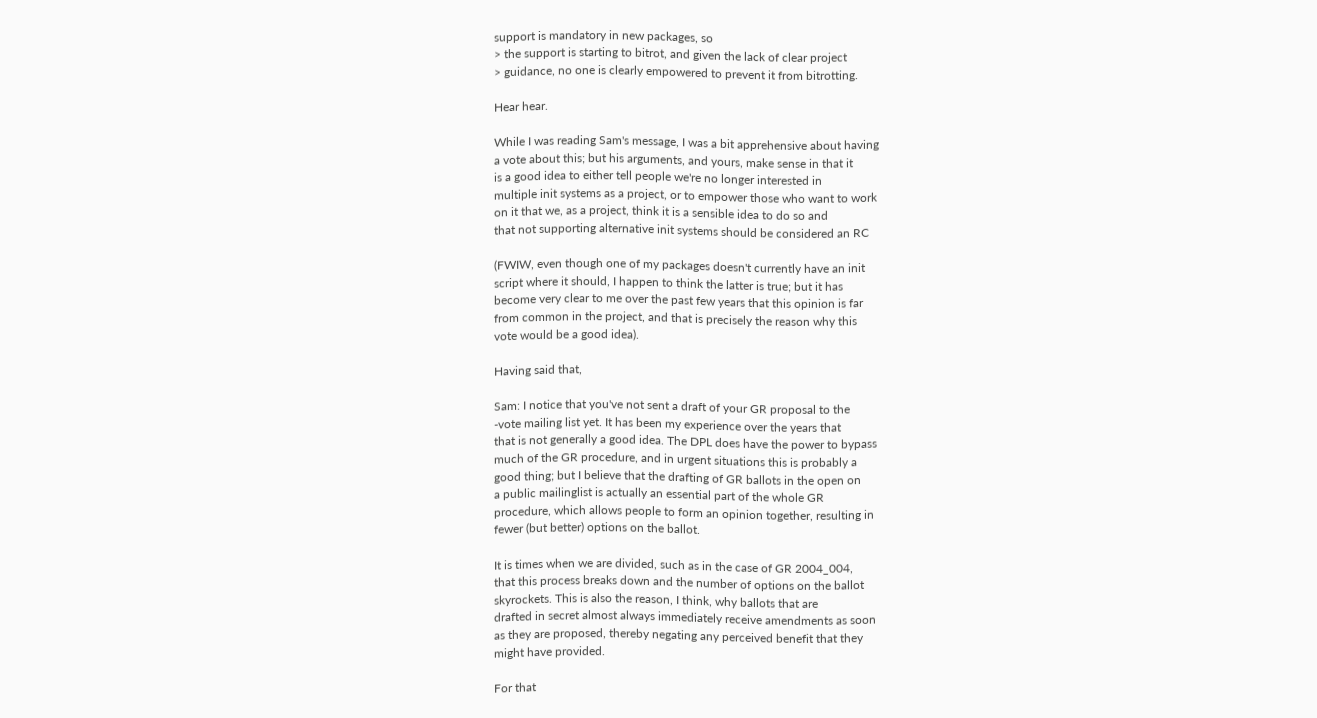support is mandatory in new packages, so
> the support is starting to bitrot, and given the lack of clear project
> guidance, no one is clearly empowered to prevent it from bitrotting.

Hear hear.

While I was reading Sam's message, I was a bit apprehensive about having
a vote about this; but his arguments, and yours, make sense in that it
is a good idea to either tell people we're no longer interested in
multiple init systems as a project, or to empower those who want to work
on it that we, as a project, think it is a sensible idea to do so and
that not supporting alternative init systems should be considered an RC

(FWIW, even though one of my packages doesn't currently have an init
script where it should, I happen to think the latter is true; but it has
become very clear to me over the past few years that this opinion is far
from common in the project, and that is precisely the reason why this
vote would be a good idea).

Having said that,

Sam: I notice that you've not sent a draft of your GR proposal to the
-vote mailing list yet. It has been my experience over the years that
that is not generally a good idea. The DPL does have the power to bypass
much of the GR procedure, and in urgent situations this is probably a
good thing; but I believe that the drafting of GR ballots in the open on
a public mailinglist is actually an essential part of the whole GR
procedure, which allows people to form an opinion together, resulting in
fewer (but better) options on the ballot.

It is times when we are divided, such as in the case of GR 2004_004,
that this process breaks down and the number of options on the ballot
skyrockets. This is also the reason, I think, why ballots that are
drafted in secret almost always immediately receive amendments as soon
as they are proposed, thereby negating any perceived benefit that they
might have provided.

For that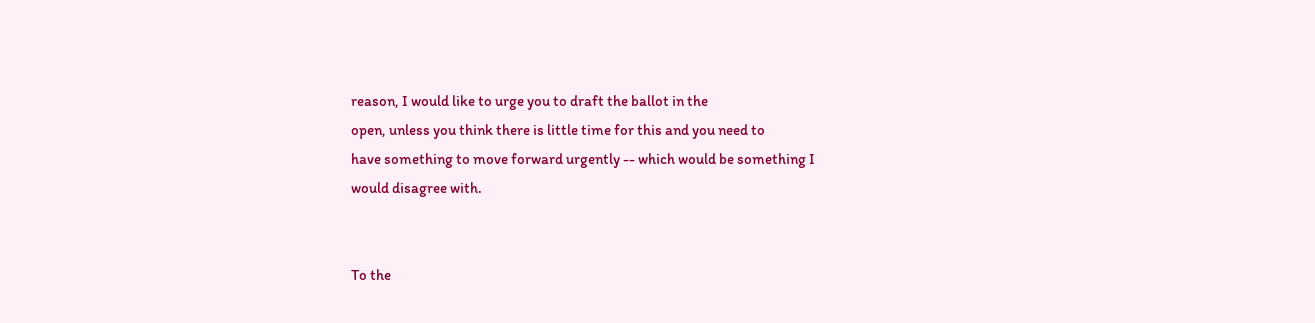reason, I would like to urge you to draft the ballot in the
open, unless you think there is little time for this and you need to
have something to move forward urgently -- which would be something I
would disagree with.


To the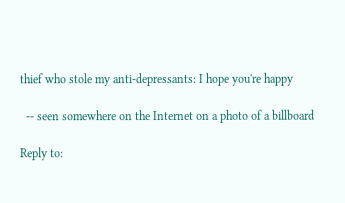thief who stole my anti-depressants: I hope you're happy

  -- seen somewhere on the Internet on a photo of a billboard

Reply to: